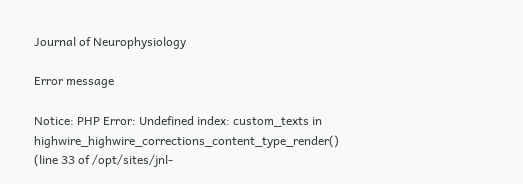Journal of Neurophysiology

Error message

Notice: PHP Error: Undefined index: custom_texts in highwire_highwire_corrections_content_type_render() (line 33 of /opt/sites/jnl-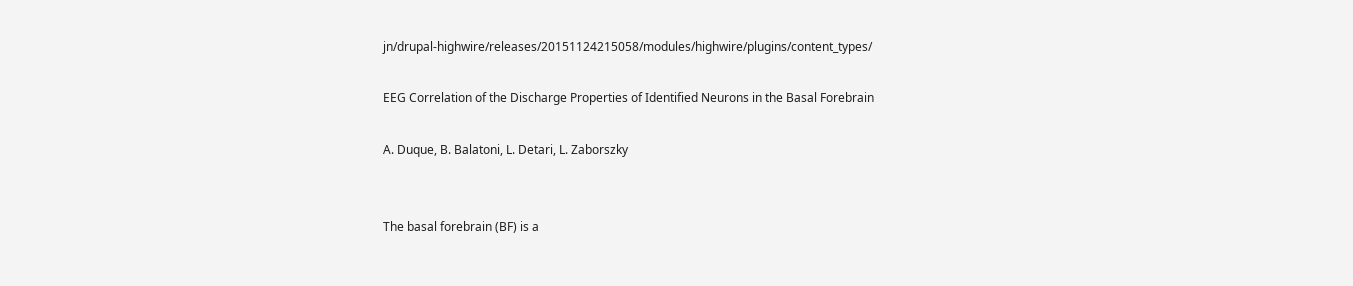jn/drupal-highwire/releases/20151124215058/modules/highwire/plugins/content_types/

EEG Correlation of the Discharge Properties of Identified Neurons in the Basal Forebrain

A. Duque, B. Balatoni, L. Detari, L. Zaborszky


The basal forebrain (BF) is a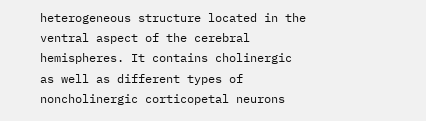heterogeneous structure located in the ventral aspect of the cerebral hemispheres. It contains cholinergic as well as different types of noncholinergic corticopetal neurons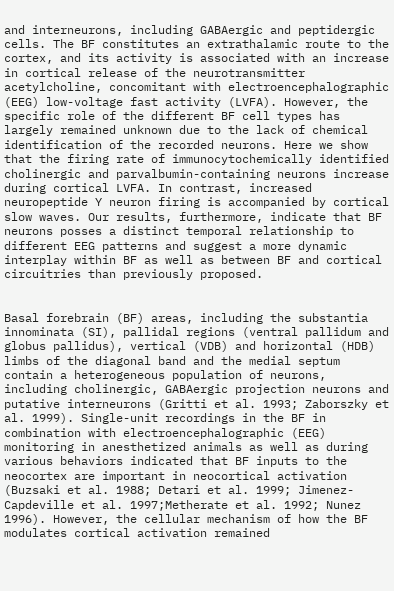and interneurons, including GABAergic and peptidergic cells. The BF constitutes an extrathalamic route to the cortex, and its activity is associated with an increase in cortical release of the neurotransmitter acetylcholine, concomitant with electroencephalographic (EEG) low-voltage fast activity (LVFA). However, the specific role of the different BF cell types has largely remained unknown due to the lack of chemical identification of the recorded neurons. Here we show that the firing rate of immunocytochemically identified cholinergic and parvalbumin-containing neurons increase during cortical LVFA. In contrast, increased neuropeptide Y neuron firing is accompanied by cortical slow waves. Our results, furthermore, indicate that BF neurons posses a distinct temporal relationship to different EEG patterns and suggest a more dynamic interplay within BF as well as between BF and cortical circuitries than previously proposed.


Basal forebrain (BF) areas, including the substantia innominata (SI), pallidal regions (ventral pallidum and globus pallidus), vertical (VDB) and horizontal (HDB) limbs of the diagonal band and the medial septum contain a heterogeneous population of neurons, including cholinergic, GABAergic projection neurons and putative interneurons (Gritti et al. 1993; Zaborszky et al. 1999). Single-unit recordings in the BF in combination with electroencephalographic (EEG) monitoring in anesthetized animals as well as during various behaviors indicated that BF inputs to the neocortex are important in neocortical activation (Buzsaki et al. 1988; Detari et al. 1999; Jimenez-Capdeville et al. 1997;Metherate et al. 1992; Nunez 1996). However, the cellular mechanism of how the BF modulates cortical activation remained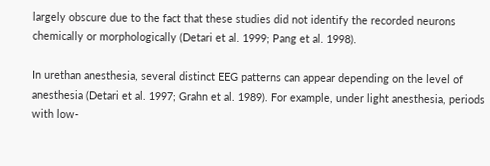largely obscure due to the fact that these studies did not identify the recorded neurons chemically or morphologically (Detari et al. 1999; Pang et al. 1998).

In urethan anesthesia, several distinct EEG patterns can appear depending on the level of anesthesia (Detari et al. 1997; Grahn et al. 1989). For example, under light anesthesia, periods with low-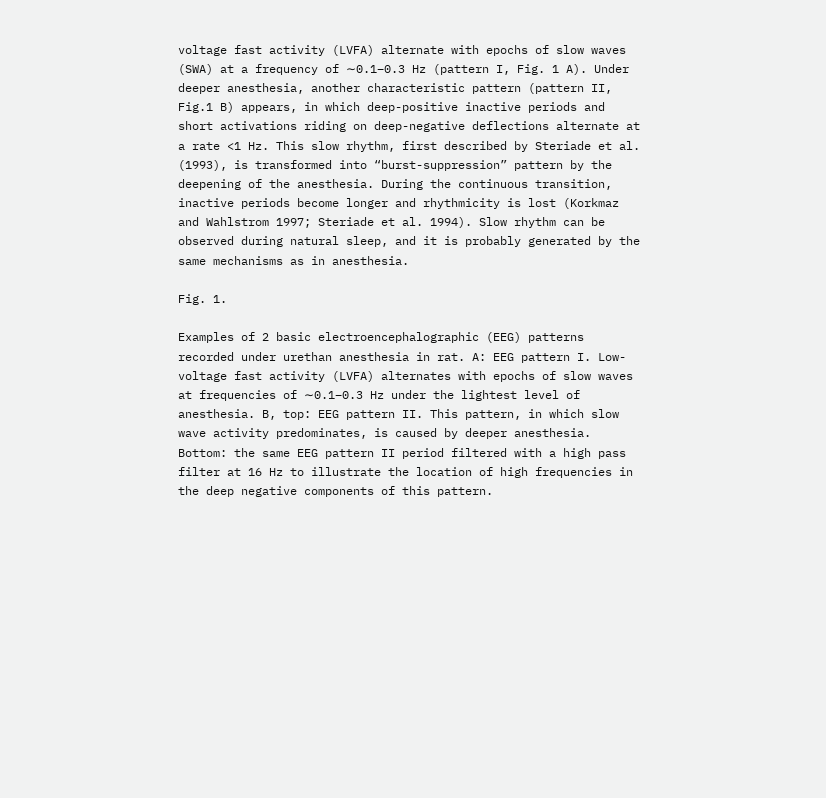voltage fast activity (LVFA) alternate with epochs of slow waves (SWA) at a frequency of ∼0.1–0.3 Hz (pattern I, Fig. 1 A). Under deeper anesthesia, another characteristic pattern (pattern II, Fig.1 B) appears, in which deep-positive inactive periods and short activations riding on deep-negative deflections alternate at a rate <1 Hz. This slow rhythm, first described by Steriade et al. (1993), is transformed into “burst-suppression” pattern by the deepening of the anesthesia. During the continuous transition, inactive periods become longer and rhythmicity is lost (Korkmaz and Wahlstrom 1997; Steriade et al. 1994). Slow rhythm can be observed during natural sleep, and it is probably generated by the same mechanisms as in anesthesia.

Fig. 1.

Examples of 2 basic electroencephalographic (EEG) patterns recorded under urethan anesthesia in rat. A: EEG pattern I. Low-voltage fast activity (LVFA) alternates with epochs of slow waves at frequencies of ∼0.1–0.3 Hz under the lightest level of anesthesia. B, top: EEG pattern II. This pattern, in which slow wave activity predominates, is caused by deeper anesthesia. Bottom: the same EEG pattern II period filtered with a high pass filter at 16 Hz to illustrate the location of high frequencies in the deep negative components of this pattern.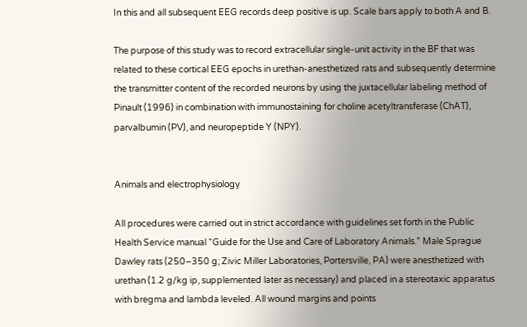In this and all subsequent EEG records deep positive is up. Scale bars apply to both A and B.

The purpose of this study was to record extracellular single-unit activity in the BF that was related to these cortical EEG epochs in urethan-anesthetized rats and subsequently determine the transmitter content of the recorded neurons by using the juxtacellular labeling method of Pinault (1996) in combination with immunostaining for choline acetyltransferase (ChAT), parvalbumin (PV), and neuropeptide Y (NPY).


Animals and electrophysiology

All procedures were carried out in strict accordance with guidelines set forth in the Public Health Service manual “Guide for the Use and Care of Laboratory Animals.” Male Sprague Dawley rats (250–350 g; Zivic Miller Laboratories, Portersville, PA) were anesthetized with urethan (1.2 g/kg ip, supplemented later as necessary) and placed in a stereotaxic apparatus with bregma and lambda leveled. All wound margins and points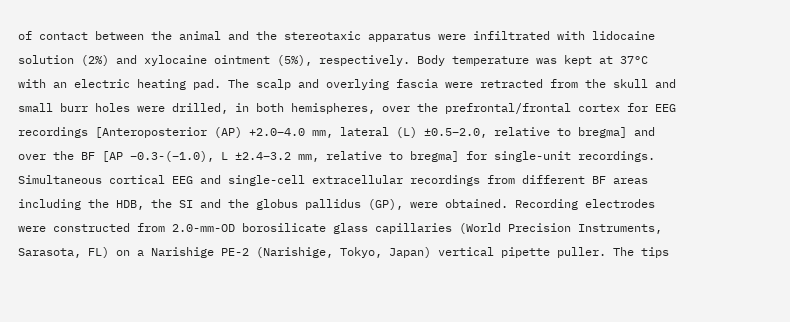of contact between the animal and the stereotaxic apparatus were infiltrated with lidocaine solution (2%) and xylocaine ointment (5%), respectively. Body temperature was kept at 37°C with an electric heating pad. The scalp and overlying fascia were retracted from the skull and small burr holes were drilled, in both hemispheres, over the prefrontal/frontal cortex for EEG recordings [Anteroposterior (AP) +2.0–4.0 mm, lateral (L) ±0.5–2.0, relative to bregma] and over the BF [AP −0.3-(−1.0), L ±2.4–3.2 mm, relative to bregma] for single-unit recordings. Simultaneous cortical EEG and single-cell extracellular recordings from different BF areas including the HDB, the SI and the globus pallidus (GP), were obtained. Recording electrodes were constructed from 2.0-mm-OD borosilicate glass capillaries (World Precision Instruments, Sarasota, FL) on a Narishige PE-2 (Narishige, Tokyo, Japan) vertical pipette puller. The tips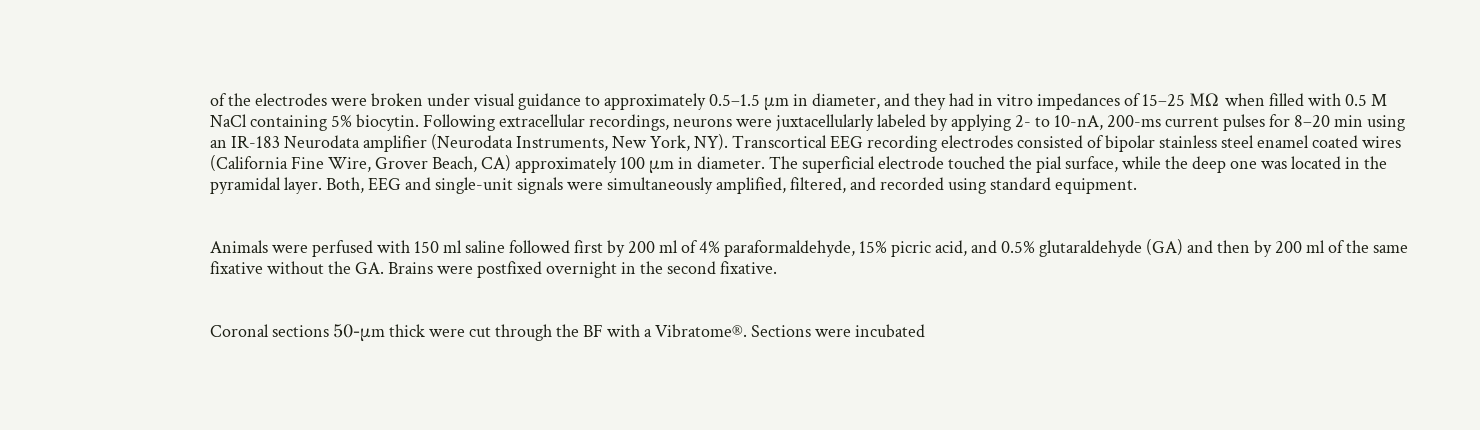of the electrodes were broken under visual guidance to approximately 0.5–1.5 μm in diameter, and they had in vitro impedances of 15–25 MΩ when filled with 0.5 M NaCl containing 5% biocytin. Following extracellular recordings, neurons were juxtacellularly labeled by applying 2- to 10-nA, 200-ms current pulses for 8–20 min using an IR-183 Neurodata amplifier (Neurodata Instruments, New York, NY). Transcortical EEG recording electrodes consisted of bipolar stainless steel enamel coated wires (California Fine Wire, Grover Beach, CA) approximately 100 μm in diameter. The superficial electrode touched the pial surface, while the deep one was located in the pyramidal layer. Both, EEG and single-unit signals were simultaneously amplified, filtered, and recorded using standard equipment.


Animals were perfused with 150 ml saline followed first by 200 ml of 4% paraformaldehyde, 15% picric acid, and 0.5% glutaraldehyde (GA) and then by 200 ml of the same fixative without the GA. Brains were postfixed overnight in the second fixative.


Coronal sections 50-μm thick were cut through the BF with a Vibratome®. Sections were incubated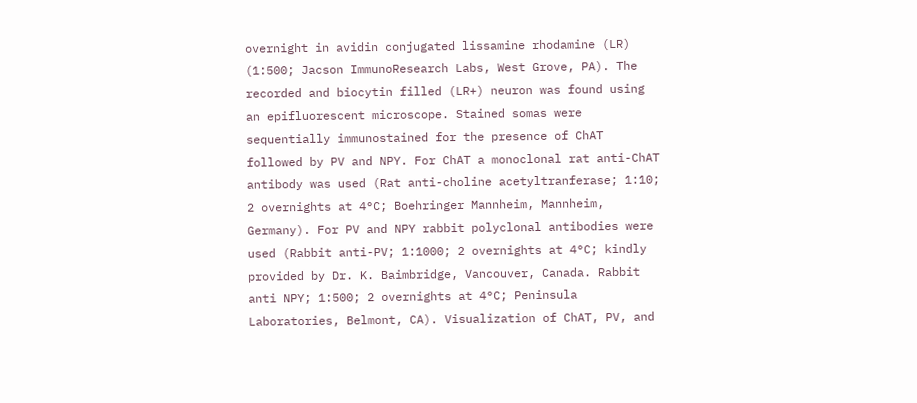overnight in avidin conjugated lissamine rhodamine (LR) (1:500; Jacson ImmunoResearch Labs, West Grove, PA). The recorded and biocytin filled (LR+) neuron was found using an epifluorescent microscope. Stained somas were sequentially immunostained for the presence of ChAT followed by PV and NPY. For ChAT a monoclonal rat anti-ChAT antibody was used (Rat anti-choline acetyltranferase; 1:10; 2 overnights at 4°C; Boehringer Mannheim, Mannheim, Germany). For PV and NPY rabbit polyclonal antibodies were used (Rabbit anti-PV; 1:1000; 2 overnights at 4°C; kindly provided by Dr. K. Baimbridge, Vancouver, Canada. Rabbit anti NPY; 1:500; 2 overnights at 4°C; Peninsula Laboratories, Belmont, CA). Visualization of ChAT, PV, and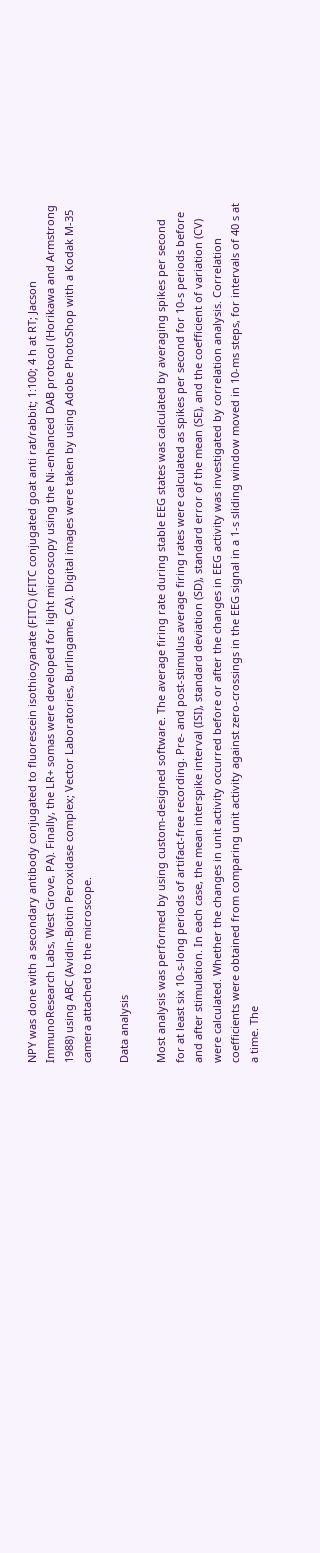NPY was done with a secondary antibody conjugated to fluorescein isothiocyanate (FITC) (FITC conjugated goat anti rat/rabbit; 1:100; 4 h at RT; Jacson ImmunoResearch Labs, West Grove, PA). Finally, the LR+ somas were developed for light microscopy using the Ni-enhanced DAB protocol (Horikawa and Armstrong 1988) using ABC (Avidin-Biotin Peroxidase complex; Vector Laboratories, Burlingame, CA). Digital images were taken by using Adobe PhotoShop with a Kodak M-35 camera attached to the microscope.

Data analysis

Most analysis was performed by using custom-designed software. The average firing rate during stable EEG states was calculated by averaging spikes per second for at least six 10-s-long periods of artifact-free recording. Pre- and post-stimulus average firing rates were calculated as spikes per second for 10-s periods before and after stimulation. In each case, the mean interspike interval (ISI), standard deviation (SD), standard error of the mean (SE), and the coefficient of variation (CV) were calculated. Whether the changes in unit activity occurred before or after the changes in EEG activity was investigated by correlation analysis. Correlation coefficients were obtained from comparing unit activity against zero-crossings in the EEG signal in a 1-s sliding window moved in 10-ms steps, for intervals of 40 s at a time. The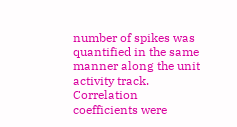number of spikes was quantified in the same manner along the unit activity track. Correlation coefficients were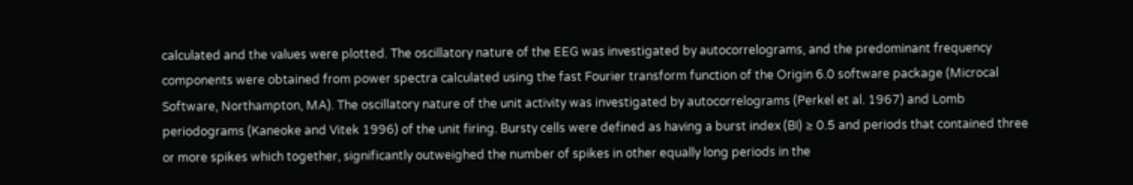calculated and the values were plotted. The oscillatory nature of the EEG was investigated by autocorrelograms, and the predominant frequency components were obtained from power spectra calculated using the fast Fourier transform function of the Origin 6.0 software package (Microcal Software, Northampton, MA). The oscillatory nature of the unit activity was investigated by autocorrelograms (Perkel et al. 1967) and Lomb periodograms (Kaneoke and Vitek 1996) of the unit firing. Bursty cells were defined as having a burst index (BI) ≥ 0.5 and periods that contained three or more spikes which together, significantly outweighed the number of spikes in other equally long periods in the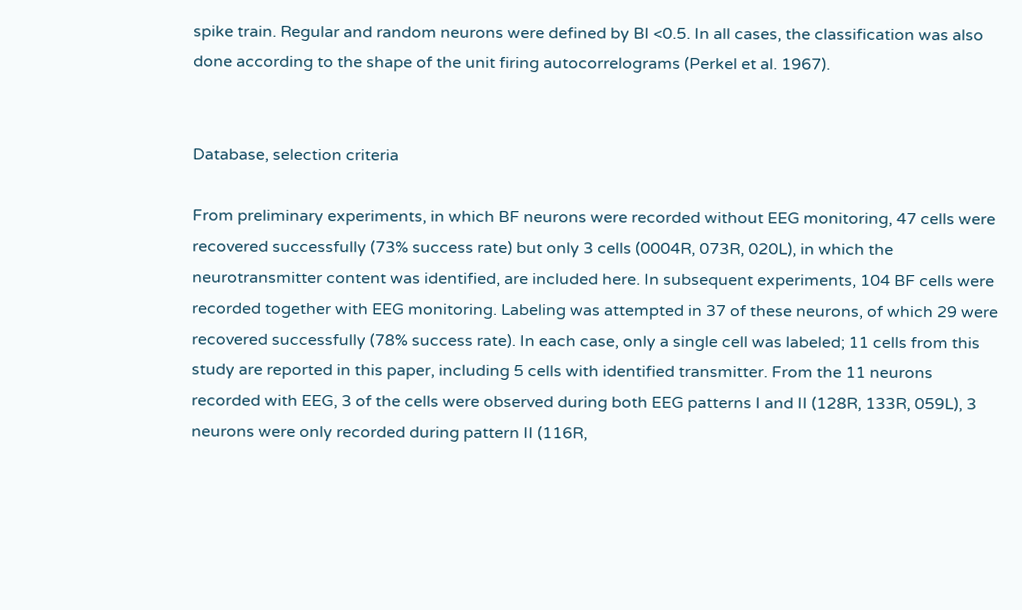spike train. Regular and random neurons were defined by BI <0.5. In all cases, the classification was also done according to the shape of the unit firing autocorrelograms (Perkel et al. 1967).


Database, selection criteria

From preliminary experiments, in which BF neurons were recorded without EEG monitoring, 47 cells were recovered successfully (73% success rate) but only 3 cells (0004R, 073R, 020L), in which the neurotransmitter content was identified, are included here. In subsequent experiments, 104 BF cells were recorded together with EEG monitoring. Labeling was attempted in 37 of these neurons, of which 29 were recovered successfully (78% success rate). In each case, only a single cell was labeled; 11 cells from this study are reported in this paper, including 5 cells with identified transmitter. From the 11 neurons recorded with EEG, 3 of the cells were observed during both EEG patterns I and II (128R, 133R, 059L), 3 neurons were only recorded during pattern II (116R,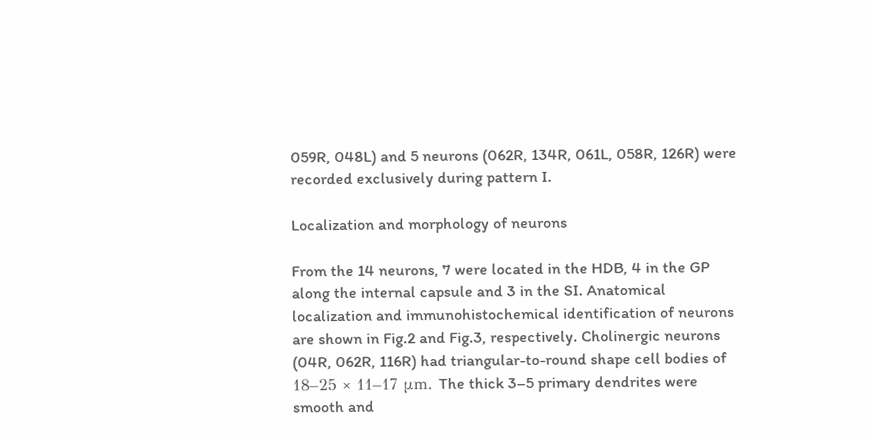059R, 048L) and 5 neurons (062R, 134R, 061L, 058R, 126R) were recorded exclusively during pattern I.

Localization and morphology of neurons

From the 14 neurons, 7 were located in the HDB, 4 in the GP along the internal capsule and 3 in the SI. Anatomical localization and immunohistochemical identification of neurons are shown in Fig.2 and Fig.3, respectively. Cholinergic neurons (04R, 062R, 116R) had triangular-to-round shape cell bodies of 18–25 × 11–17 μm. The thick 3–5 primary dendrites were smooth and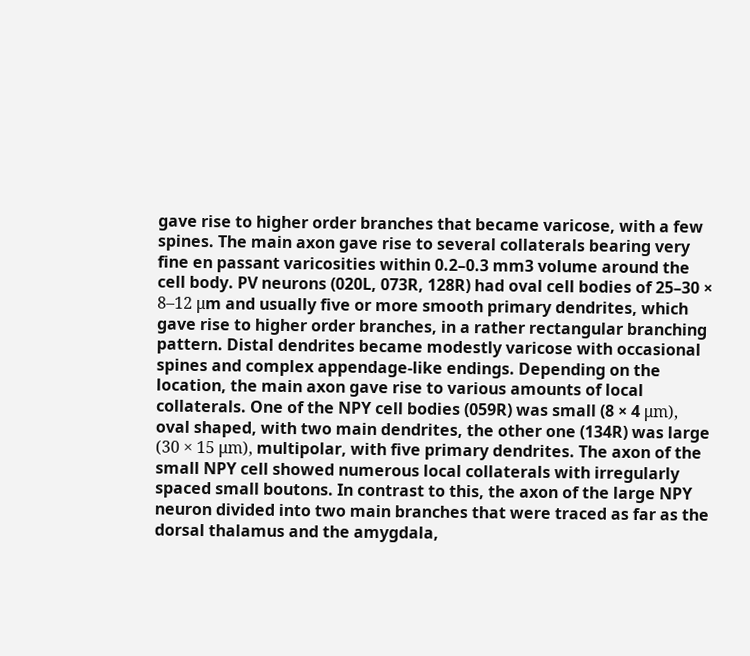gave rise to higher order branches that became varicose, with a few spines. The main axon gave rise to several collaterals bearing very fine en passant varicosities within 0.2–0.3 mm3 volume around the cell body. PV neurons (020L, 073R, 128R) had oval cell bodies of 25–30 × 8–12 μm and usually five or more smooth primary dendrites, which gave rise to higher order branches, in a rather rectangular branching pattern. Distal dendrites became modestly varicose with occasional spines and complex appendage-like endings. Depending on the location, the main axon gave rise to various amounts of local collaterals. One of the NPY cell bodies (059R) was small (8 × 4 μm), oval shaped, with two main dendrites, the other one (134R) was large (30 × 15 μm), multipolar, with five primary dendrites. The axon of the small NPY cell showed numerous local collaterals with irregularly spaced small boutons. In contrast to this, the axon of the large NPY neuron divided into two main branches that were traced as far as the dorsal thalamus and the amygdala,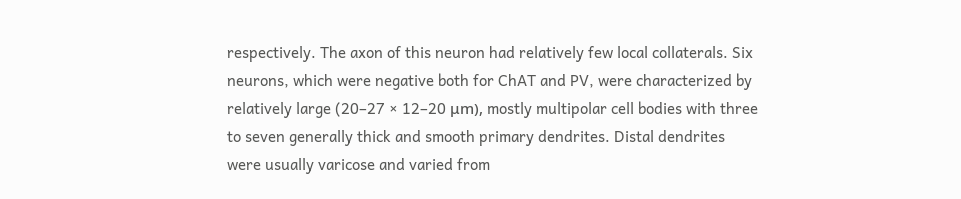respectively. The axon of this neuron had relatively few local collaterals. Six neurons, which were negative both for ChAT and PV, were characterized by relatively large (20–27 × 12–20 μm), mostly multipolar cell bodies with three to seven generally thick and smooth primary dendrites. Distal dendrites were usually varicose and varied from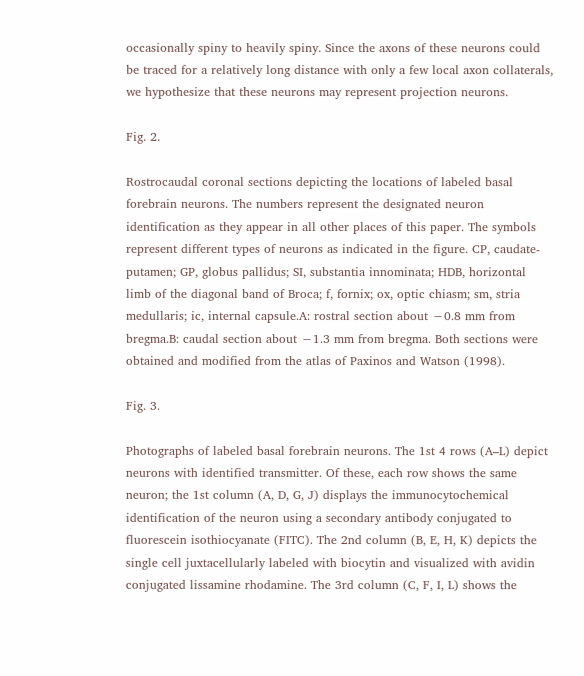occasionally spiny to heavily spiny. Since the axons of these neurons could be traced for a relatively long distance with only a few local axon collaterals, we hypothesize that these neurons may represent projection neurons.

Fig. 2.

Rostrocaudal coronal sections depicting the locations of labeled basal forebrain neurons. The numbers represent the designated neuron identification as they appear in all other places of this paper. The symbols represent different types of neurons as indicated in the figure. CP, caudate-putamen; GP, globus pallidus; SI, substantia innominata; HDB, horizontal limb of the diagonal band of Broca; f, fornix; ox, optic chiasm; sm, stria medullaris; ic, internal capsule.A: rostral section about −0.8 mm from bregma.B: caudal section about −1.3 mm from bregma. Both sections were obtained and modified from the atlas of Paxinos and Watson (1998).

Fig. 3.

Photographs of labeled basal forebrain neurons. The 1st 4 rows (A–L) depict neurons with identified transmitter. Of these, each row shows the same neuron; the 1st column (A, D, G, J) displays the immunocytochemical identification of the neuron using a secondary antibody conjugated to fluorescein isothiocyanate (FITC). The 2nd column (B, E, H, K) depicts the single cell juxtacellularly labeled with biocytin and visualized with avidin conjugated lissamine rhodamine. The 3rd column (C, F, I, L) shows the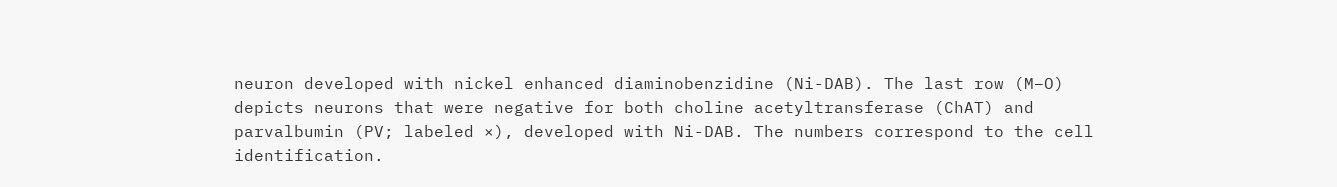neuron developed with nickel enhanced diaminobenzidine (Ni-DAB). The last row (M–O) depicts neurons that were negative for both choline acetyltransferase (ChAT) and parvalbumin (PV; labeled ×), developed with Ni-DAB. The numbers correspond to the cell identification.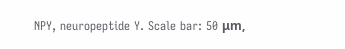NPY, neuropeptide Y. Scale bar: 50 μm,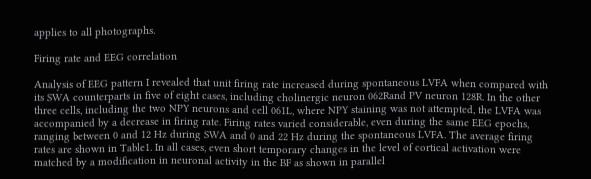applies to all photographs.

Firing rate and EEG correlation

Analysis of EEG pattern I revealed that unit firing rate increased during spontaneous LVFA when compared with its SWA counterparts in five of eight cases, including cholinergic neuron 062Rand PV neuron 128R. In the other three cells, including the two NPY neurons and cell 061L, where NPY staining was not attempted, the LVFA was accompanied by a decrease in firing rate. Firing rates varied considerable, even during the same EEG epochs, ranging between 0 and 12 Hz during SWA and 0 and 22 Hz during the spontaneous LVFA. The average firing rates are shown in Table1. In all cases, even short temporary changes in the level of cortical activation were matched by a modification in neuronal activity in the BF as shown in parallel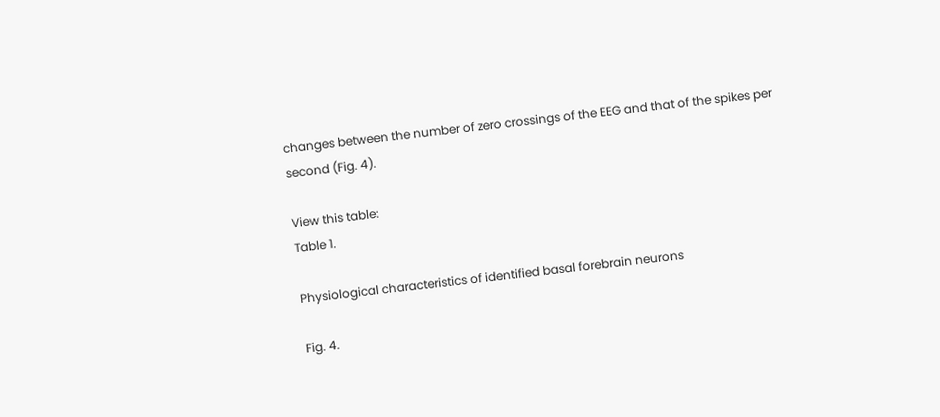changes between the number of zero crossings of the EEG and that of the spikes per second (Fig. 4).

View this table:
Table 1.

Physiological characteristics of identified basal forebrain neurons

Fig. 4.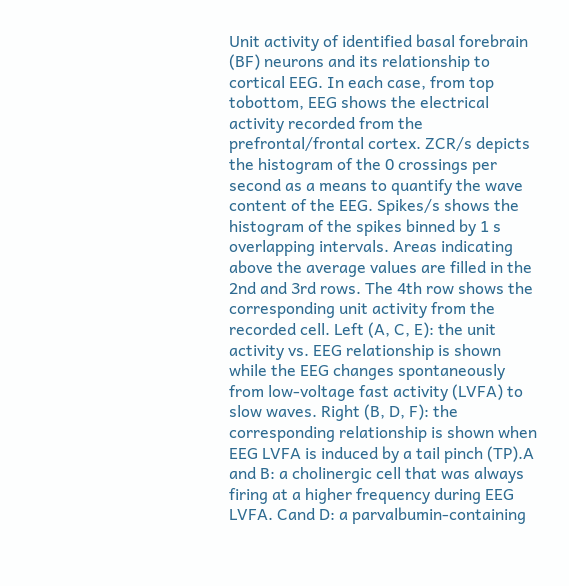Unit activity of identified basal forebrain (BF) neurons and its relationship to cortical EEG. In each case, from top tobottom, EEG shows the electrical activity recorded from the prefrontal/frontal cortex. ZCR/s depicts the histogram of the 0 crossings per second as a means to quantify the wave content of the EEG. Spikes/s shows the histogram of the spikes binned by 1 s overlapping intervals. Areas indicating above the average values are filled in the 2nd and 3rd rows. The 4th row shows the corresponding unit activity from the recorded cell. Left (A, C, E): the unit activity vs. EEG relationship is shown while the EEG changes spontaneously from low-voltage fast activity (LVFA) to slow waves. Right (B, D, F): the corresponding relationship is shown when EEG LVFA is induced by a tail pinch (TP).A and B: a cholinergic cell that was always firing at a higher frequency during EEG LVFA. Cand D: a parvalbumin-containing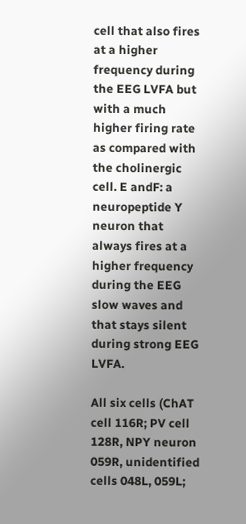cell that also fires at a higher frequency during the EEG LVFA but with a much higher firing rate as compared with the cholinergic cell. E andF: a neuropeptide Y neuron that always fires at a higher frequency during the EEG slow waves and that stays silent during strong EEG LVFA.

All six cells (ChAT cell 116R; PV cell 128R, NPY neuron 059R, unidentified cells 048L, 059L;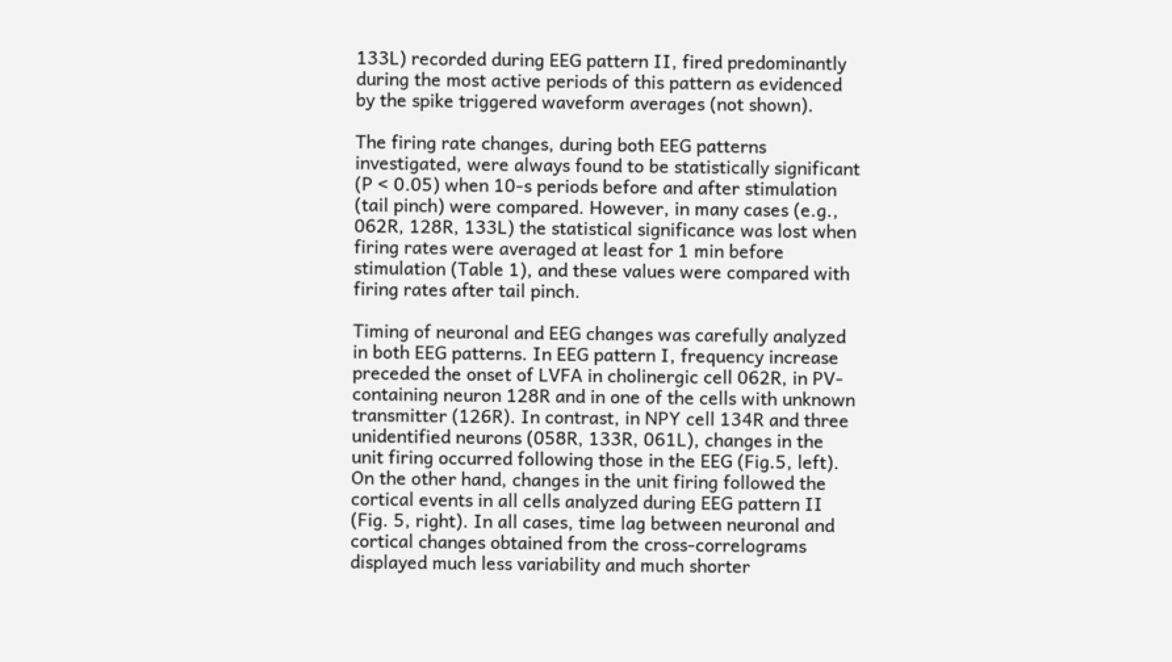133L) recorded during EEG pattern II, fired predominantly during the most active periods of this pattern as evidenced by the spike triggered waveform averages (not shown).

The firing rate changes, during both EEG patterns investigated, were always found to be statistically significant (P < 0.05) when 10-s periods before and after stimulation (tail pinch) were compared. However, in many cases (e.g., 062R, 128R, 133L) the statistical significance was lost when firing rates were averaged at least for 1 min before stimulation (Table 1), and these values were compared with firing rates after tail pinch.

Timing of neuronal and EEG changes was carefully analyzed in both EEG patterns. In EEG pattern I, frequency increase preceded the onset of LVFA in cholinergic cell 062R, in PV-containing neuron 128R and in one of the cells with unknown transmitter (126R). In contrast, in NPY cell 134R and three unidentified neurons (058R, 133R, 061L), changes in the unit firing occurred following those in the EEG (Fig.5, left). On the other hand, changes in the unit firing followed the cortical events in all cells analyzed during EEG pattern II (Fig. 5, right). In all cases, time lag between neuronal and cortical changes obtained from the cross-correlograms displayed much less variability and much shorter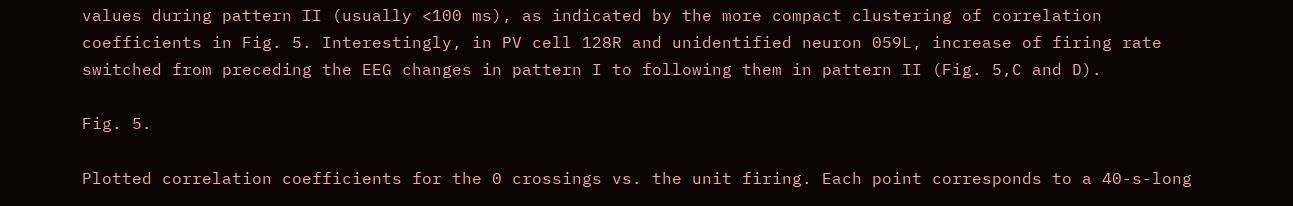values during pattern II (usually <100 ms), as indicated by the more compact clustering of correlation coefficients in Fig. 5. Interestingly, in PV cell 128R and unidentified neuron 059L, increase of firing rate switched from preceding the EEG changes in pattern I to following them in pattern II (Fig. 5,C and D).

Fig. 5.

Plotted correlation coefficients for the 0 crossings vs. the unit firing. Each point corresponds to a 40-s-long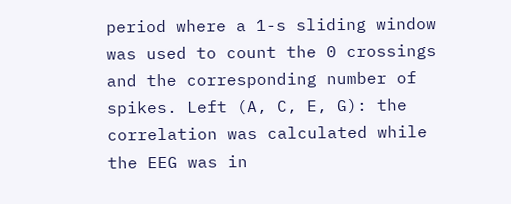period where a 1-s sliding window was used to count the 0 crossings and the corresponding number of spikes. Left (A, C, E, G): the correlation was calculated while the EEG was in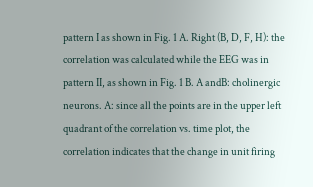pattern I as shown in Fig. 1 A. Right (B, D, F, H): the correlation was calculated while the EEG was in pattern II, as shown in Fig. 1 B. A andB: cholinergic neurons. A: since all the points are in the upper left quadrant of the correlation vs. time plot, the correlation indicates that the change in unit firing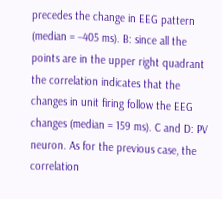precedes the change in EEG pattern (median = −405 ms). B: since all the points are in the upper right quadrant the correlation indicates that the changes in unit firing follow the EEG changes (median = 159 ms). C and D: PV neuron. As for the previous case, the correlation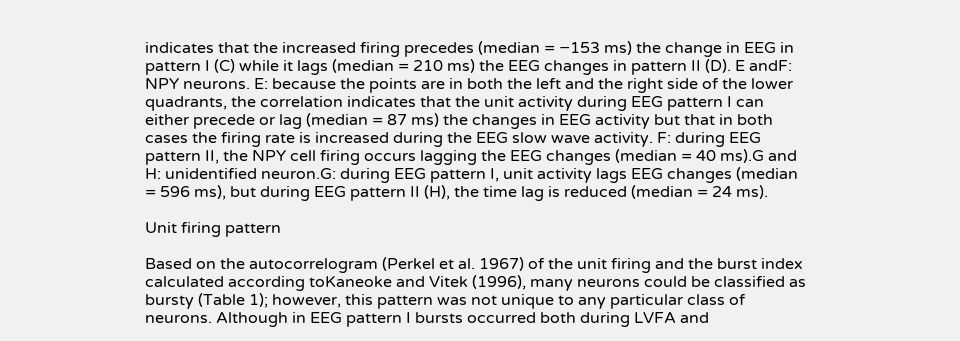indicates that the increased firing precedes (median = −153 ms) the change in EEG in pattern I (C) while it lags (median = 210 ms) the EEG changes in pattern II (D). E andF: NPY neurons. E: because the points are in both the left and the right side of the lower quadrants, the correlation indicates that the unit activity during EEG pattern I can either precede or lag (median = 87 ms) the changes in EEG activity but that in both cases the firing rate is increased during the EEG slow wave activity. F: during EEG pattern II, the NPY cell firing occurs lagging the EEG changes (median = 40 ms).G and H: unidentified neuron.G: during EEG pattern I, unit activity lags EEG changes (median = 596 ms), but during EEG pattern II (H), the time lag is reduced (median = 24 ms).

Unit firing pattern

Based on the autocorrelogram (Perkel et al. 1967) of the unit firing and the burst index calculated according toKaneoke and Vitek (1996), many neurons could be classified as bursty (Table 1); however, this pattern was not unique to any particular class of neurons. Although in EEG pattern I bursts occurred both during LVFA and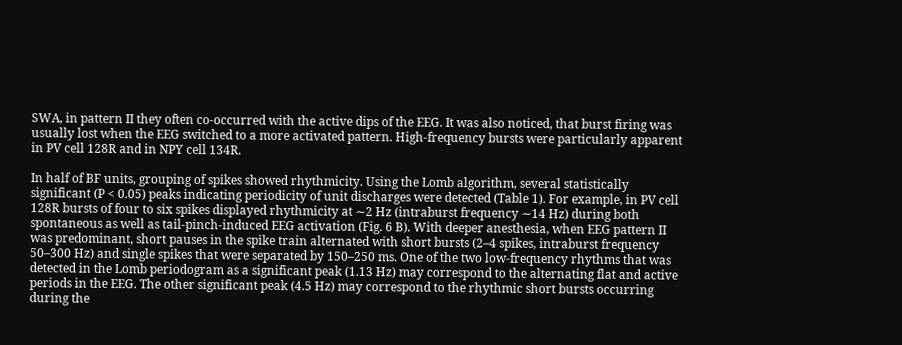SWA, in pattern II they often co-occurred with the active dips of the EEG. It was also noticed, that burst firing was usually lost when the EEG switched to a more activated pattern. High-frequency bursts were particularly apparent in PV cell 128R and in NPY cell 134R.

In half of BF units, grouping of spikes showed rhythmicity. Using the Lomb algorithm, several statistically significant (P < 0.05) peaks indicating periodicity of unit discharges were detected (Table 1). For example, in PV cell 128R bursts of four to six spikes displayed rhythmicity at ∼2 Hz (intraburst frequency ∼14 Hz) during both spontaneous as well as tail-pinch-induced EEG activation (Fig. 6 B). With deeper anesthesia, when EEG pattern II was predominant, short pauses in the spike train alternated with short bursts (2–4 spikes, intraburst frequency 50–300 Hz) and single spikes that were separated by 150–250 ms. One of the two low-frequency rhythms that was detected in the Lomb periodogram as a significant peak (1.13 Hz) may correspond to the alternating flat and active periods in the EEG. The other significant peak (4.5 Hz) may correspond to the rhythmic short bursts occurring during the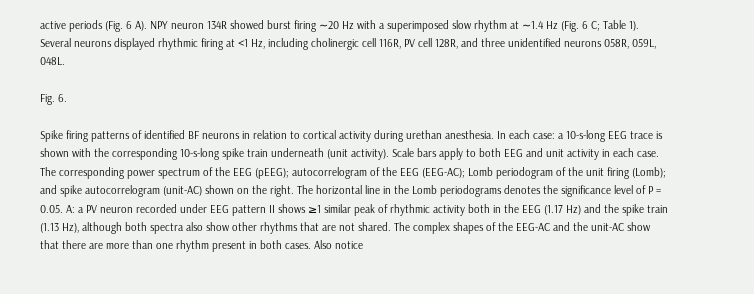active periods (Fig. 6 A). NPY neuron 134R showed burst firing ∼20 Hz with a superimposed slow rhythm at ∼1.4 Hz (Fig. 6 C; Table 1). Several neurons displayed rhythmic firing at <1 Hz, including cholinergic cell 116R, PV cell 128R, and three unidentified neurons 058R, 059L, 048L.

Fig. 6.

Spike firing patterns of identified BF neurons in relation to cortical activity during urethan anesthesia. In each case: a 10-s-long EEG trace is shown with the corresponding 10-s-long spike train underneath (unit activity). Scale bars apply to both EEG and unit activity in each case. The corresponding power spectrum of the EEG (pEEG); autocorrelogram of the EEG (EEG-AC); Lomb periodogram of the unit firing (Lomb); and spike autocorrelogram (unit-AC) shown on the right. The horizontal line in the Lomb periodograms denotes the significance level of P = 0.05. A: a PV neuron recorded under EEG pattern II shows ≥1 similar peak of rhythmic activity both in the EEG (1.17 Hz) and the spike train (1.13 Hz), although both spectra also show other rhythms that are not shared. The complex shapes of the EEG-AC and the unit-AC show that there are more than one rhythm present in both cases. Also notice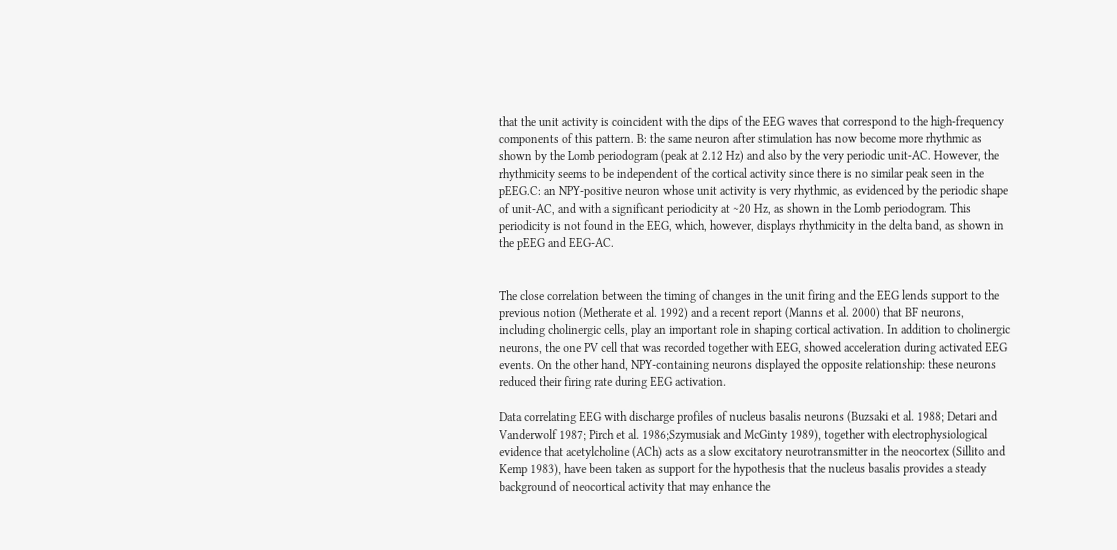that the unit activity is coincident with the dips of the EEG waves that correspond to the high-frequency components of this pattern. B: the same neuron after stimulation has now become more rhythmic as shown by the Lomb periodogram (peak at 2.12 Hz) and also by the very periodic unit-AC. However, the rhythmicity seems to be independent of the cortical activity since there is no similar peak seen in the pEEG.C: an NPY-positive neuron whose unit activity is very rhythmic, as evidenced by the periodic shape of unit-AC, and with a significant periodicity at ∼20 Hz, as shown in the Lomb periodogram. This periodicity is not found in the EEG, which, however, displays rhythmicity in the delta band, as shown in the pEEG and EEG-AC.


The close correlation between the timing of changes in the unit firing and the EEG lends support to the previous notion (Metherate et al. 1992) and a recent report (Manns et al. 2000) that BF neurons, including cholinergic cells, play an important role in shaping cortical activation. In addition to cholinergic neurons, the one PV cell that was recorded together with EEG, showed acceleration during activated EEG events. On the other hand, NPY-containing neurons displayed the opposite relationship: these neurons reduced their firing rate during EEG activation.

Data correlating EEG with discharge profiles of nucleus basalis neurons (Buzsaki et al. 1988; Detari and Vanderwolf 1987; Pirch et al. 1986;Szymusiak and McGinty 1989), together with electrophysiological evidence that acetylcholine (ACh) acts as a slow excitatory neurotransmitter in the neocortex (Sillito and Kemp 1983), have been taken as support for the hypothesis that the nucleus basalis provides a steady background of neocortical activity that may enhance the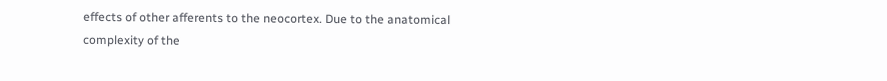effects of other afferents to the neocortex. Due to the anatomical complexity of the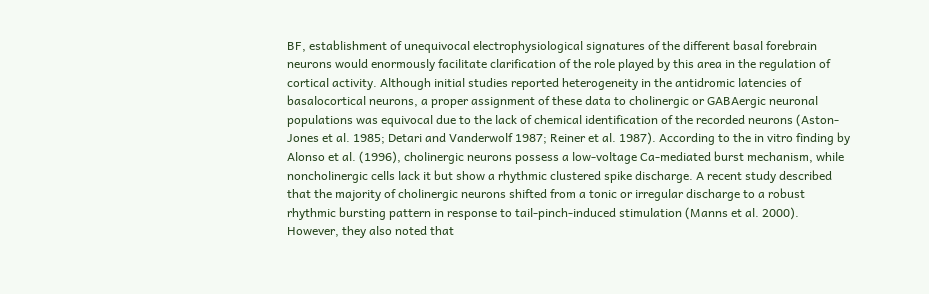BF, establishment of unequivocal electrophysiological signatures of the different basal forebrain neurons would enormously facilitate clarification of the role played by this area in the regulation of cortical activity. Although initial studies reported heterogeneity in the antidromic latencies of basalocortical neurons, a proper assignment of these data to cholinergic or GABAergic neuronal populations was equivocal due to the lack of chemical identification of the recorded neurons (Aston-Jones et al. 1985; Detari and Vanderwolf 1987; Reiner et al. 1987). According to the in vitro finding by Alonso et al. (1996), cholinergic neurons possess a low-voltage Ca-mediated burst mechanism, while noncholinergic cells lack it but show a rhythmic clustered spike discharge. A recent study described that the majority of cholinergic neurons shifted from a tonic or irregular discharge to a robust rhythmic bursting pattern in response to tail-pinch-induced stimulation (Manns et al. 2000). However, they also noted that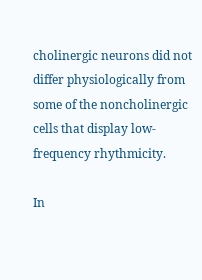cholinergic neurons did not differ physiologically from some of the noncholinergic cells that display low-frequency rhythmicity.

In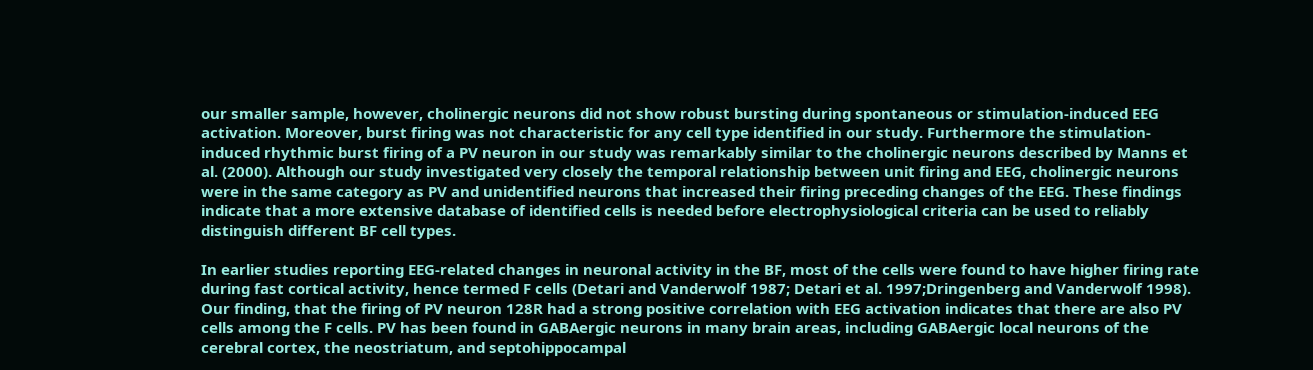our smaller sample, however, cholinergic neurons did not show robust bursting during spontaneous or stimulation-induced EEG activation. Moreover, burst firing was not characteristic for any cell type identified in our study. Furthermore the stimulation-induced rhythmic burst firing of a PV neuron in our study was remarkably similar to the cholinergic neurons described by Manns et al. (2000). Although our study investigated very closely the temporal relationship between unit firing and EEG, cholinergic neurons were in the same category as PV and unidentified neurons that increased their firing preceding changes of the EEG. These findings indicate that a more extensive database of identified cells is needed before electrophysiological criteria can be used to reliably distinguish different BF cell types.

In earlier studies reporting EEG-related changes in neuronal activity in the BF, most of the cells were found to have higher firing rate during fast cortical activity, hence termed F cells (Detari and Vanderwolf 1987; Detari et al. 1997;Dringenberg and Vanderwolf 1998). Our finding, that the firing of PV neuron 128R had a strong positive correlation with EEG activation indicates that there are also PV cells among the F cells. PV has been found in GABAergic neurons in many brain areas, including GABAergic local neurons of the cerebral cortex, the neostriatum, and septohippocampal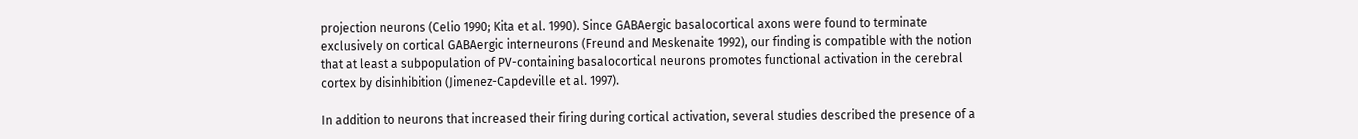projection neurons (Celio 1990; Kita et al. 1990). Since GABAergic basalocortical axons were found to terminate exclusively on cortical GABAergic interneurons (Freund and Meskenaite 1992), our finding is compatible with the notion that at least a subpopulation of PV-containing basalocortical neurons promotes functional activation in the cerebral cortex by disinhibition (Jimenez-Capdeville et al. 1997).

In addition to neurons that increased their firing during cortical activation, several studies described the presence of a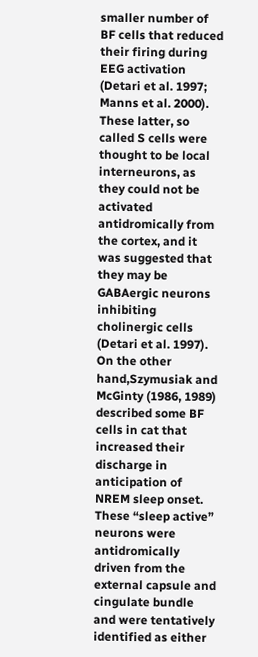smaller number of BF cells that reduced their firing during EEG activation (Detari et al. 1997; Manns et al. 2000). These latter, so called S cells were thought to be local interneurons, as they could not be activated antidromically from the cortex, and it was suggested that they may be GABAergic neurons inhibiting cholinergic cells (Detari et al. 1997). On the other hand,Szymusiak and McGinty (1986, 1989) described some BF cells in cat that increased their discharge in anticipation of NREM sleep onset. These “sleep active” neurons were antidromically driven from the external capsule and cingulate bundle and were tentatively identified as either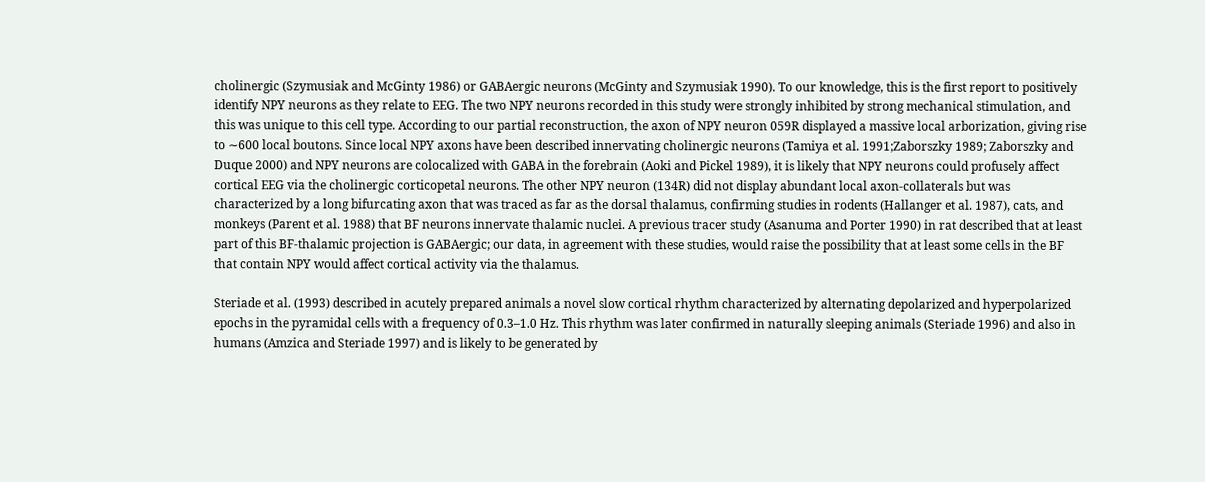cholinergic (Szymusiak and McGinty 1986) or GABAergic neurons (McGinty and Szymusiak 1990). To our knowledge, this is the first report to positively identify NPY neurons as they relate to EEG. The two NPY neurons recorded in this study were strongly inhibited by strong mechanical stimulation, and this was unique to this cell type. According to our partial reconstruction, the axon of NPY neuron 059R displayed a massive local arborization, giving rise to ∼600 local boutons. Since local NPY axons have been described innervating cholinergic neurons (Tamiya et al. 1991;Zaborszky 1989; Zaborszky and Duque 2000) and NPY neurons are colocalized with GABA in the forebrain (Aoki and Pickel 1989), it is likely that NPY neurons could profusely affect cortical EEG via the cholinergic corticopetal neurons. The other NPY neuron (134R) did not display abundant local axon-collaterals but was characterized by a long bifurcating axon that was traced as far as the dorsal thalamus, confirming studies in rodents (Hallanger et al. 1987), cats, and monkeys (Parent et al. 1988) that BF neurons innervate thalamic nuclei. A previous tracer study (Asanuma and Porter 1990) in rat described that at least part of this BF-thalamic projection is GABAergic; our data, in agreement with these studies, would raise the possibility that at least some cells in the BF that contain NPY would affect cortical activity via the thalamus.

Steriade et al. (1993) described in acutely prepared animals a novel slow cortical rhythm characterized by alternating depolarized and hyperpolarized epochs in the pyramidal cells with a frequency of 0.3–1.0 Hz. This rhythm was later confirmed in naturally sleeping animals (Steriade 1996) and also in humans (Amzica and Steriade 1997) and is likely to be generated by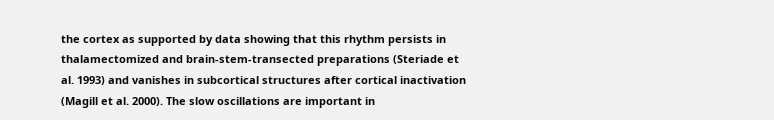the cortex as supported by data showing that this rhythm persists in thalamectomized and brain-stem-transected preparations (Steriade et al. 1993) and vanishes in subcortical structures after cortical inactivation (Magill et al. 2000). The slow oscillations are important in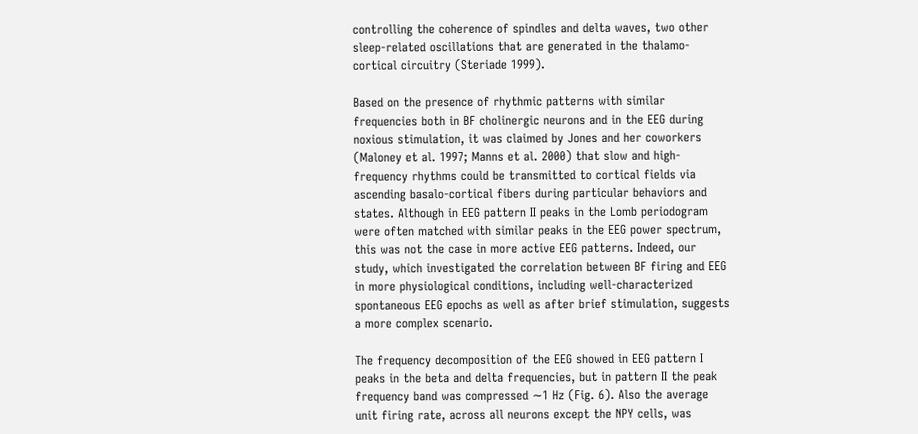controlling the coherence of spindles and delta waves, two other sleep-related oscillations that are generated in the thalamo-cortical circuitry (Steriade 1999).

Based on the presence of rhythmic patterns with similar frequencies both in BF cholinergic neurons and in the EEG during noxious stimulation, it was claimed by Jones and her coworkers (Maloney et al. 1997; Manns et al. 2000) that slow and high-frequency rhythms could be transmitted to cortical fields via ascending basalo-cortical fibers during particular behaviors and states. Although in EEG pattern II peaks in the Lomb periodogram were often matched with similar peaks in the EEG power spectrum, this was not the case in more active EEG patterns. Indeed, our study, which investigated the correlation between BF firing and EEG in more physiological conditions, including well-characterized spontaneous EEG epochs as well as after brief stimulation, suggests a more complex scenario.

The frequency decomposition of the EEG showed in EEG pattern I peaks in the beta and delta frequencies, but in pattern II the peak frequency band was compressed ∼1 Hz (Fig. 6). Also the average unit firing rate, across all neurons except the NPY cells, was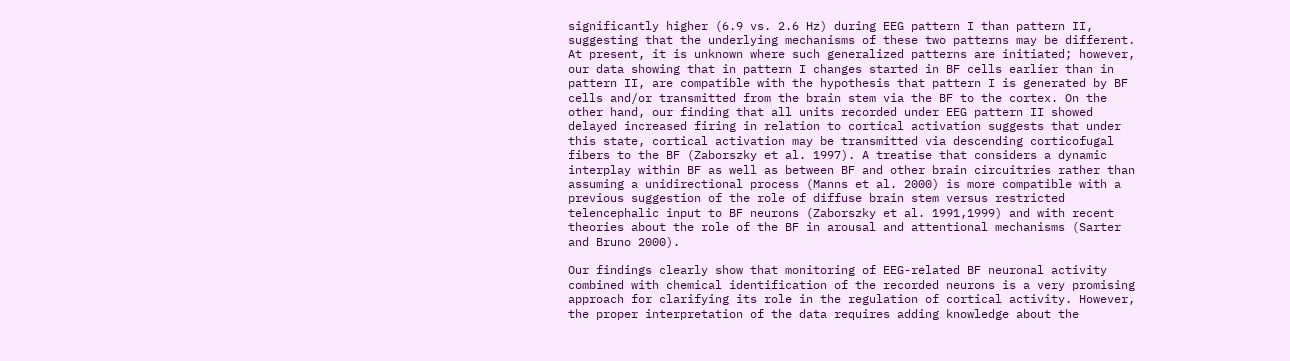significantly higher (6.9 vs. 2.6 Hz) during EEG pattern I than pattern II, suggesting that the underlying mechanisms of these two patterns may be different. At present, it is unknown where such generalized patterns are initiated; however, our data showing that in pattern I changes started in BF cells earlier than in pattern II, are compatible with the hypothesis that pattern I is generated by BF cells and/or transmitted from the brain stem via the BF to the cortex. On the other hand, our finding that all units recorded under EEG pattern II showed delayed increased firing in relation to cortical activation suggests that under this state, cortical activation may be transmitted via descending corticofugal fibers to the BF (Zaborszky et al. 1997). A treatise that considers a dynamic interplay within BF as well as between BF and other brain circuitries rather than assuming a unidirectional process (Manns et al. 2000) is more compatible with a previous suggestion of the role of diffuse brain stem versus restricted telencephalic input to BF neurons (Zaborszky et al. 1991,1999) and with recent theories about the role of the BF in arousal and attentional mechanisms (Sarter and Bruno 2000).

Our findings clearly show that monitoring of EEG-related BF neuronal activity combined with chemical identification of the recorded neurons is a very promising approach for clarifying its role in the regulation of cortical activity. However, the proper interpretation of the data requires adding knowledge about the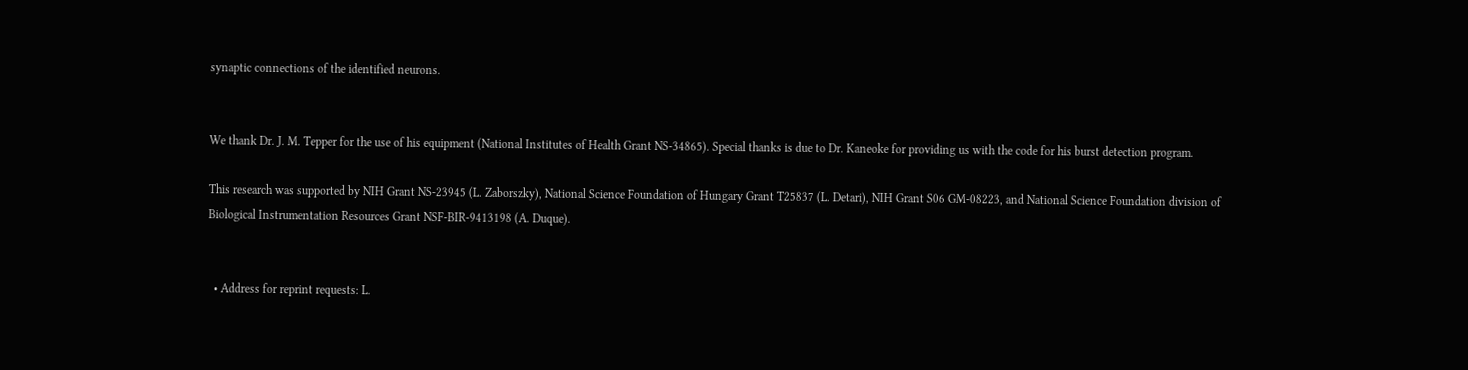synaptic connections of the identified neurons.


We thank Dr. J. M. Tepper for the use of his equipment (National Institutes of Health Grant NS-34865). Special thanks is due to Dr. Kaneoke for providing us with the code for his burst detection program.

This research was supported by NIH Grant NS-23945 (L. Zaborszky), National Science Foundation of Hungary Grant T25837 (L. Detari), NIH Grant S06 GM-08223, and National Science Foundation division of Biological Instrumentation Resources Grant NSF-BIR-9413198 (A. Duque).


  • Address for reprint requests: L.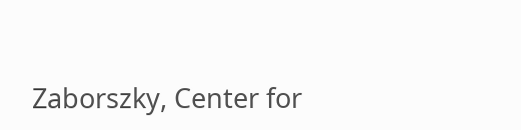Zaborszky, Center for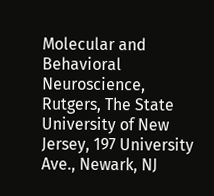Molecular and Behavioral Neuroscience, Rutgers, The State University of New Jersey, 197 University Ave., Newark, NJ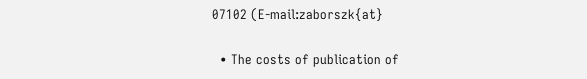07102 (E-mail:zaborszk{at}

  • The costs of publication of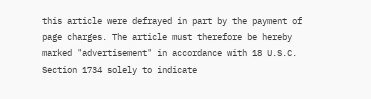this article were defrayed in part by the payment of page charges. The article must therefore be hereby marked "advertisement" in accordance with 18 U.S.C. Section 1734 solely to indicate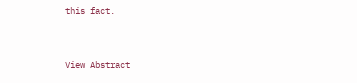this fact.


View Abstract